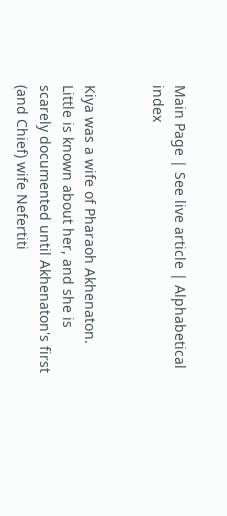Main Page | See live article | Alphabetical index


Kiya was a wife of Pharaoh Akhenaton. Little is known about her, and she is scarely documented until Akhenaton's first (and Chief) wife Nefertiti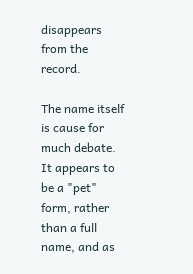disappears from the record.

The name itself is cause for much debate. It appears to be a "pet" form, rather than a full name, and as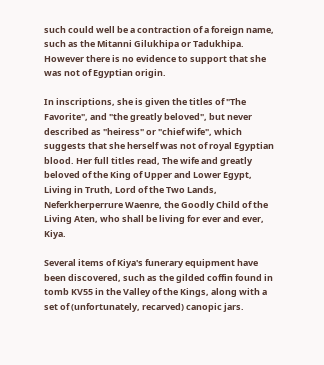such could well be a contraction of a foreign name, such as the Mitanni Gilukhipa or Tadukhipa. However there is no evidence to support that she was not of Egyptian origin.

In inscriptions, she is given the titles of "The Favorite", and "the greatly beloved", but never described as "heiress" or "chief wife", which suggests that she herself was not of royal Egyptian blood. Her full titles read, The wife and greatly beloved of the King of Upper and Lower Egypt, Living in Truth, Lord of the Two Lands, Neferkherperrure Waenre, the Goodly Child of the Living Aten, who shall be living for ever and ever, Kiya.

Several items of Kiya's funerary equipment have been discovered, such as the gilded coffin found in tomb KV55 in the Valley of the Kings, along with a set of (unfortunately, recarved) canopic jars.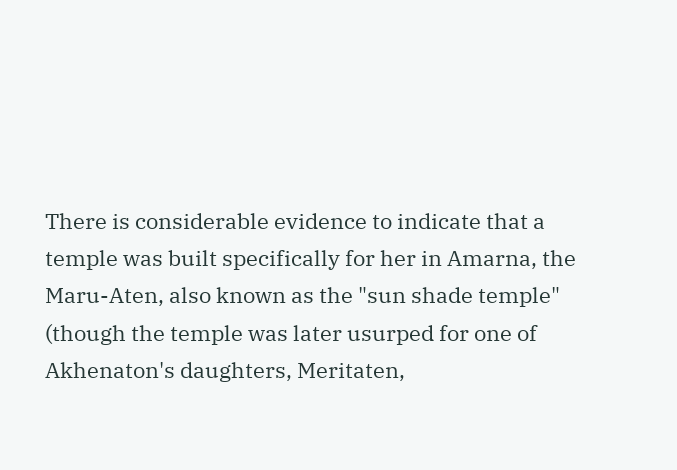There is considerable evidence to indicate that a temple was built specifically for her in Amarna, the Maru-Aten, also known as the "sun shade temple" (though the temple was later usurped for one of Akhenaton's daughters, Meritaten,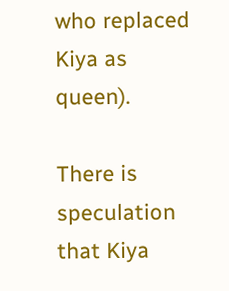who replaced Kiya as queen).

There is speculation that Kiya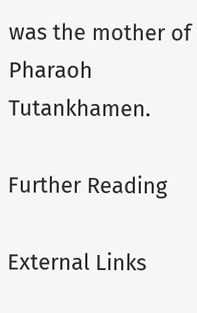was the mother of Pharaoh Tutankhamen.

Further Reading

External Links